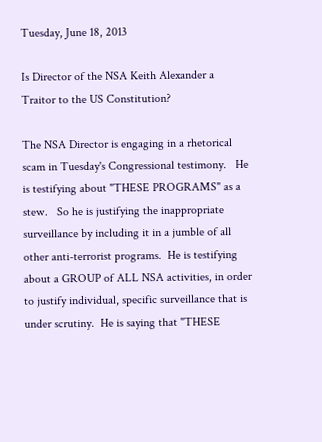Tuesday, June 18, 2013

Is Director of the NSA Keith Alexander a Traitor to the US Constitution?

The NSA Director is engaging in a rhetorical scam in Tuesday's Congressional testimony.   He is testifying about "THESE PROGRAMS" as a stew.   So he is justifying the inappropriate surveillance by including it in a jumble of all other anti-terrorist programs.  He is testifying about a GROUP of ALL NSA activities, in order to justify individual, specific surveillance that is under scrutiny.  He is saying that "THESE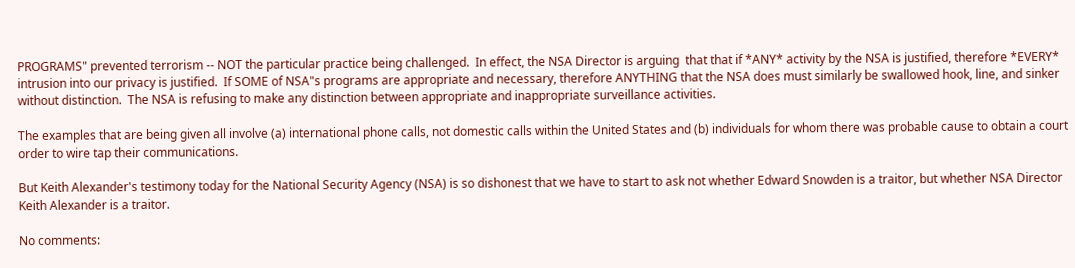PROGRAMS" prevented terrorism -- NOT the particular practice being challenged.  In effect, the NSA Director is arguing  that that if *ANY* activity by the NSA is justified, therefore *EVERY* intrusion into our privacy is justified.  If SOME of NSA"s programs are appropriate and necessary, therefore ANYTHING that the NSA does must similarly be swallowed hook, line, and sinker without distinction.  The NSA is refusing to make any distinction between appropriate and inappropriate surveillance activities.

The examples that are being given all involve (a) international phone calls, not domestic calls within the United States and (b) individuals for whom there was probable cause to obtain a court order to wire tap their communications.

But Keith Alexander's testimony today for the National Security Agency (NSA) is so dishonest that we have to start to ask not whether Edward Snowden is a traitor, but whether NSA Director Keith Alexander is a traitor.

No comments: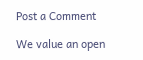Post a Comment

We value an open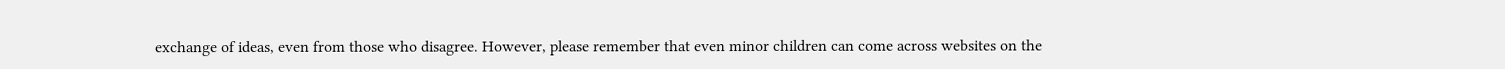exchange of ideas, even from those who disagree. However, please remember that even minor children can come across websites on the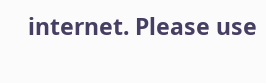internet. Please use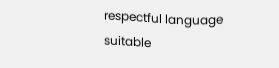respectful language suitable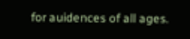for auidences of all ages.